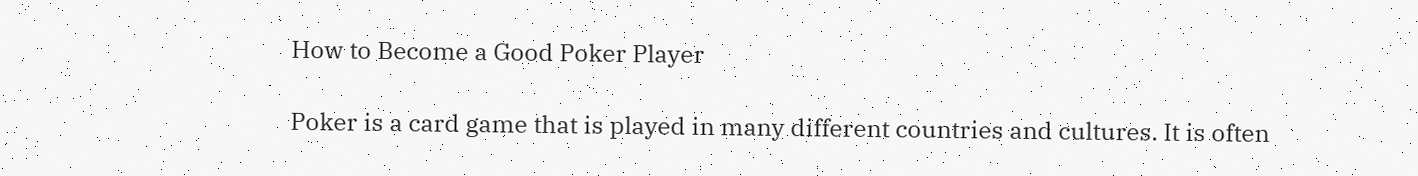How to Become a Good Poker Player

Poker is a card game that is played in many different countries and cultures. It is often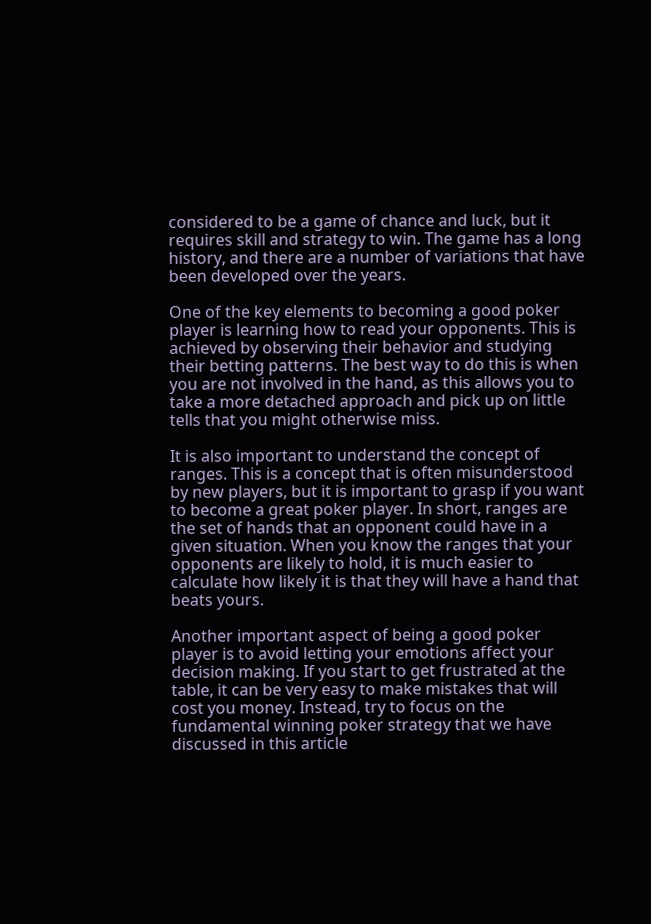considered to be a game of chance and luck, but it requires skill and strategy to win. The game has a long history, and there are a number of variations that have been developed over the years.

One of the key elements to becoming a good poker player is learning how to read your opponents. This is achieved by observing their behavior and studying their betting patterns. The best way to do this is when you are not involved in the hand, as this allows you to take a more detached approach and pick up on little tells that you might otherwise miss.

It is also important to understand the concept of ranges. This is a concept that is often misunderstood by new players, but it is important to grasp if you want to become a great poker player. In short, ranges are the set of hands that an opponent could have in a given situation. When you know the ranges that your opponents are likely to hold, it is much easier to calculate how likely it is that they will have a hand that beats yours.

Another important aspect of being a good poker player is to avoid letting your emotions affect your decision making. If you start to get frustrated at the table, it can be very easy to make mistakes that will cost you money. Instead, try to focus on the fundamental winning poker strategy that we have discussed in this article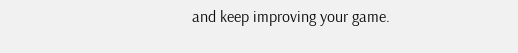and keep improving your game.